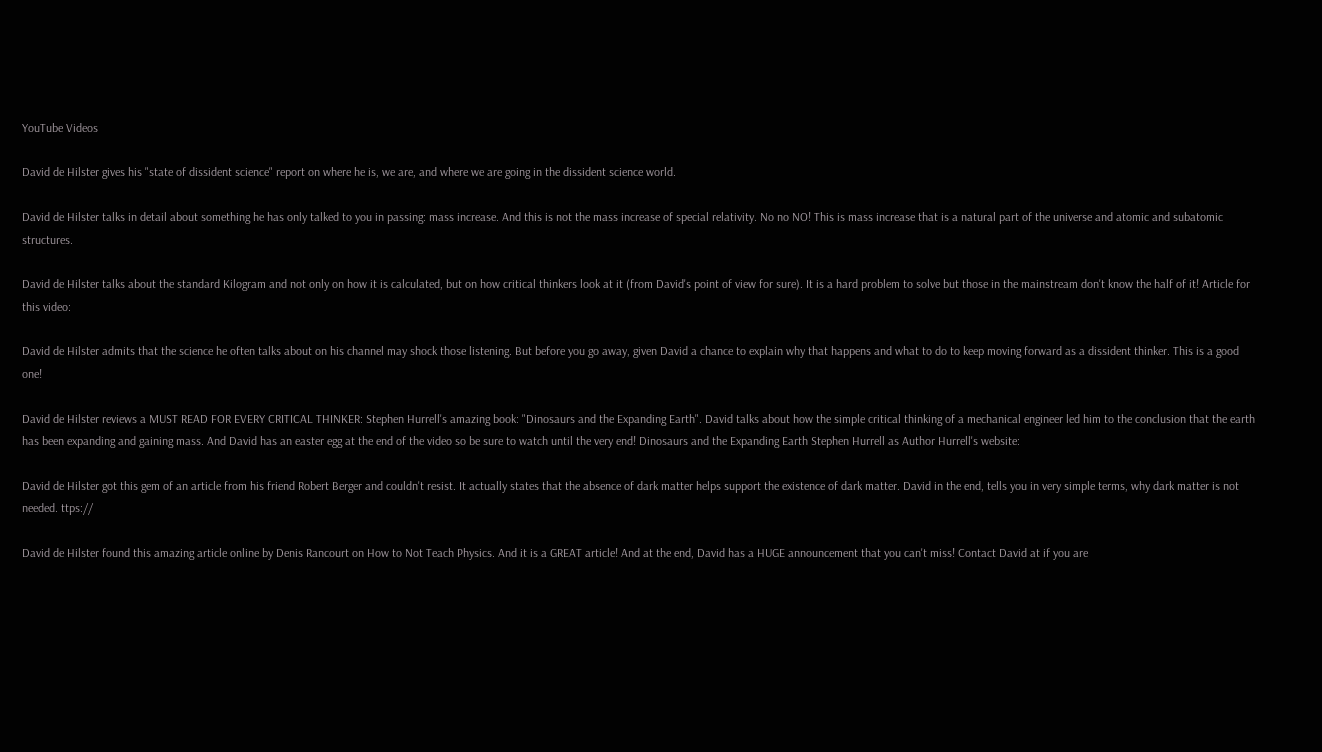YouTube Videos

David de Hilster gives his "state of dissident science" report on where he is, we are, and where we are going in the dissident science world.

David de Hilster talks in detail about something he has only talked to you in passing: mass increase. And this is not the mass increase of special relativity. No no NO! This is mass increase that is a natural part of the universe and atomic and subatomic structures.

David de Hilster talks about the standard Kilogram and not only on how it is calculated, but on how critical thinkers look at it (from David's point of view for sure). It is a hard problem to solve but those in the mainstream don't know the half of it! Article for this video:

David de Hilster admits that the science he often talks about on his channel may shock those listening. But before you go away, given David a chance to explain why that happens and what to do to keep moving forward as a dissident thinker. This is a good one!

David de Hilster reviews a MUST READ FOR EVERY CRITICAL THINKER: Stephen Hurrell's amazing book: "Dinosaurs and the Expanding Earth". David talks about how the simple critical thinking of a mechanical engineer led him to the conclusion that the earth has been expanding and gaining mass. And David has an easter egg at the end of the video so be sure to watch until the very end! Dinosaurs and the Expanding Earth Stephen Hurrell as Author Hurrell's website:

David de Hilster got this gem of an article from his friend Robert Berger and couldn't resist. It actually states that the absence of dark matter helps support the existence of dark matter. David in the end, tells you in very simple terms, why dark matter is not needed. ttps://

David de Hilster found this amazing article online by Denis Rancourt on How to Not Teach Physics. And it is a GREAT article! And at the end, David has a HUGE announcement that you can't miss! Contact David at if you are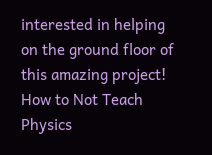interested in helping on the ground floor of this amazing project! How to Not Teach Physics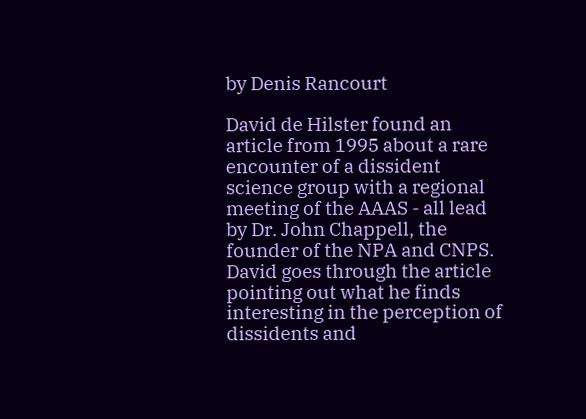by Denis Rancourt

David de Hilster found an article from 1995 about a rare encounter of a dissident science group with a regional meeting of the AAAS - all lead by Dr. John Chappell, the founder of the NPA and CNPS. David goes through the article pointing out what he finds interesting in the perception of dissidents and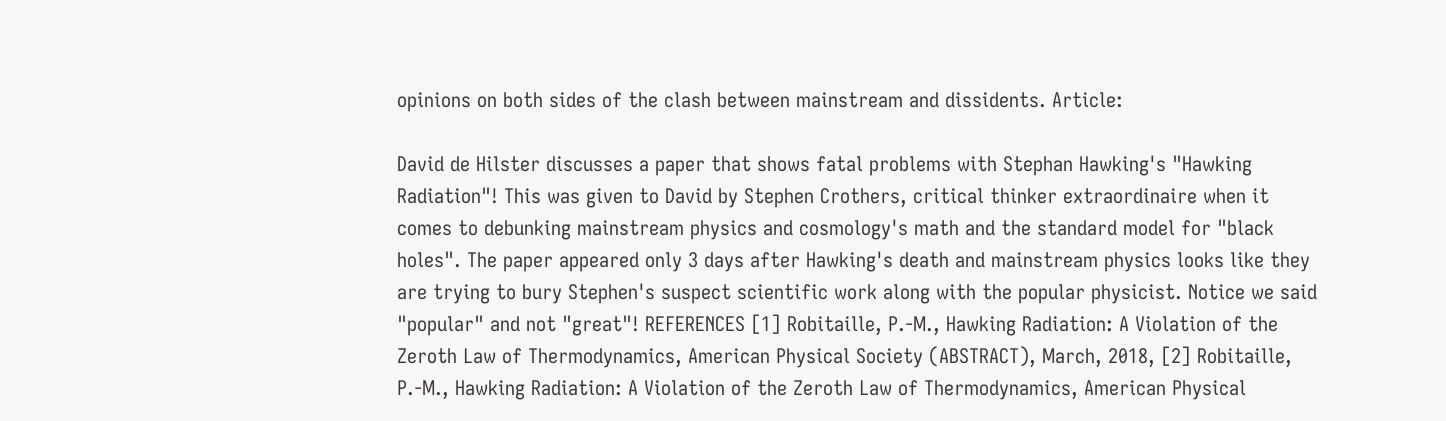opinions on both sides of the clash between mainstream and dissidents. Article:

David de Hilster discusses a paper that shows fatal problems with Stephan Hawking's "Hawking Radiation"! This was given to David by Stephen Crothers, critical thinker extraordinaire when it comes to debunking mainstream physics and cosmology's math and the standard model for "black holes". The paper appeared only 3 days after Hawking's death and mainstream physics looks like they are trying to bury Stephen's suspect scientific work along with the popular physicist. Notice we said "popular" and not "great"! REFERENCES [1] Robitaille, P.-M., Hawking Radiation: A Violation of the Zeroth Law of Thermodynamics, American Physical Society (ABSTRACT), March, 2018, [2] Robitaille, P.-M., Hawking Radiation: A Violation of the Zeroth Law of Thermodynamics, American Physical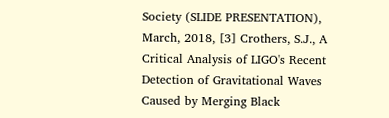Society (SLIDE PRESENTATION), March, 2018, [3] Crothers, S.J., A Critical Analysis of LIGO's Recent Detection of Gravitational Waves Caused by Merging Black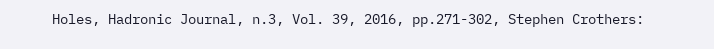Holes, Hadronic Journal, n.3, Vol. 39, 2016, pp.271-302, Stephen Crothers: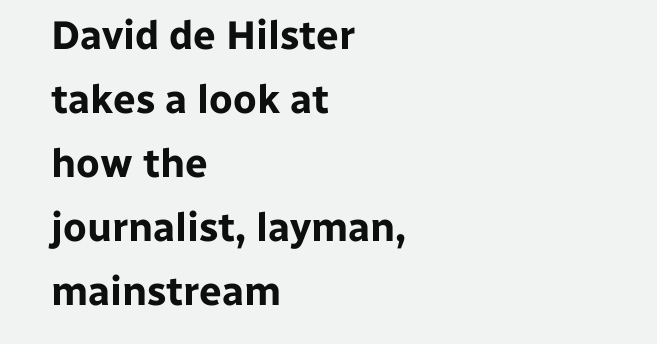David de Hilster takes a look at how the journalist, layman, mainstream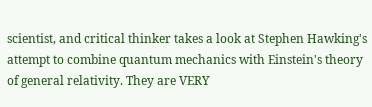scientist, and critical thinker takes a look at Stephen Hawking's attempt to combine quantum mechanics with Einstein's theory of general relativity. They are VERY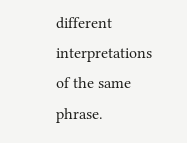different interpretations of the same phrase.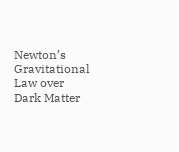Newton’s Gravitational Law over Dark Matter